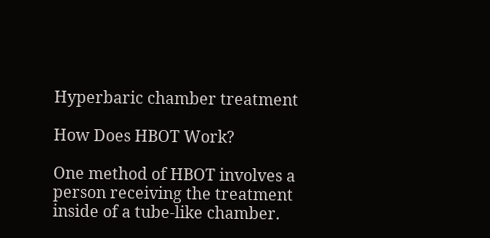Hyperbaric chamber treatment

How Does HBOT Work?

One method of HBOT involves a person receiving the treatment inside of a tube-like chamber.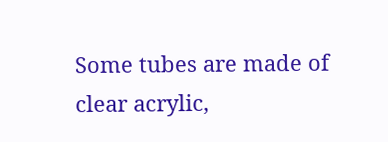Some tubes are made of clear acrylic,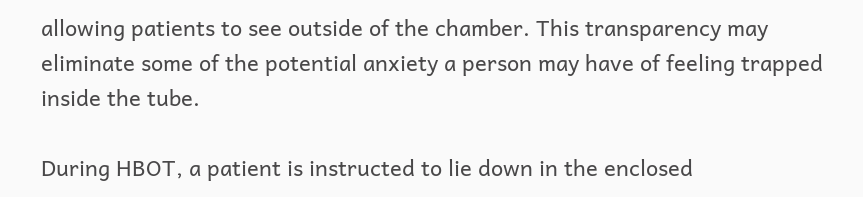allowing patients to see outside of the chamber. This transparency may eliminate some of the potential anxiety a person may have of feeling trapped inside the tube.

During HBOT, a patient is instructed to lie down in the enclosed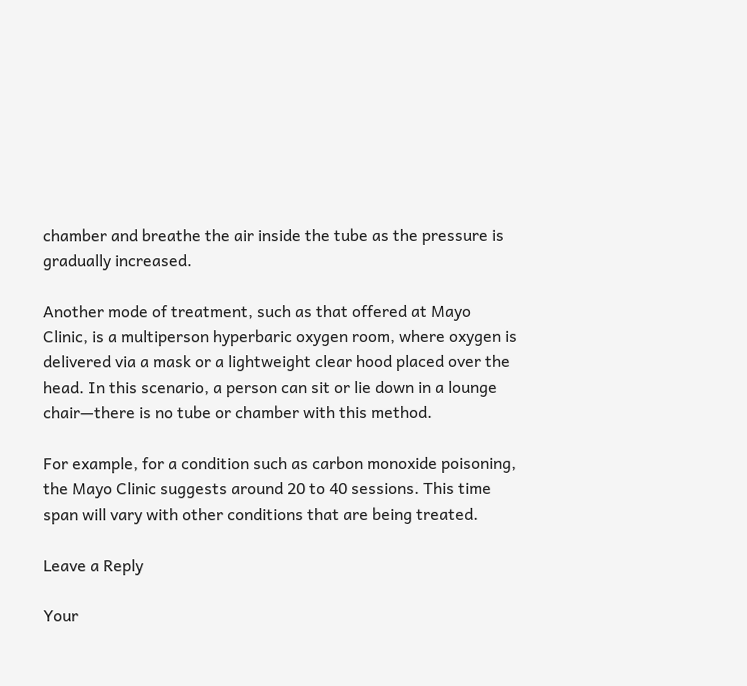chamber and breathe the air inside the tube as the pressure is gradually increased.

Another mode of treatment, such as that offered at Mayo Clinic, is a multiperson hyperbaric oxygen room, where oxygen is delivered via a mask or a lightweight clear hood placed over the head. In this scenario, a person can sit or lie down in a lounge chair—there is no tube or chamber with this method.

For example, for a condition such as carbon monoxide poisoning, the Mayo Clinic suggests around 20 to 40 sessions. This time span will vary with other conditions that are being treated.

Leave a Reply

Your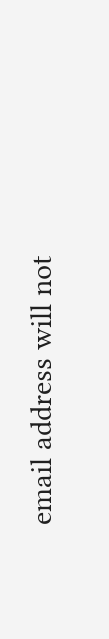email address will not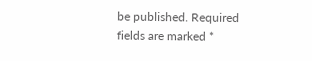be published. Required fields are marked *